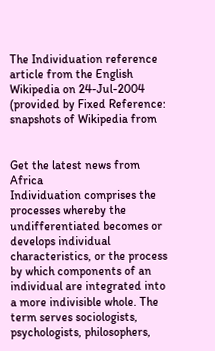The Individuation reference article from the English Wikipedia on 24-Jul-2004
(provided by Fixed Reference: snapshots of Wikipedia from


Get the latest news from Africa
Individuation comprises the processes whereby the undifferentiated becomes or develops individual characteristics, or the process by which components of an individual are integrated into a more indivisible whole. The term serves sociologists, psychologists, philosophers,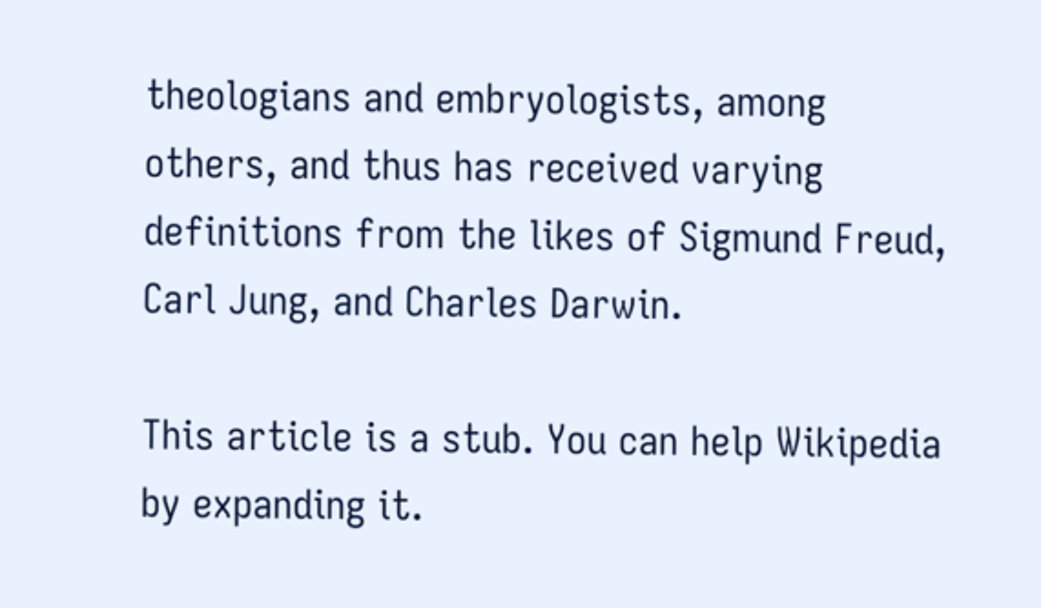theologians and embryologists, among others, and thus has received varying definitions from the likes of Sigmund Freud, Carl Jung, and Charles Darwin.

This article is a stub. You can help Wikipedia by expanding it.